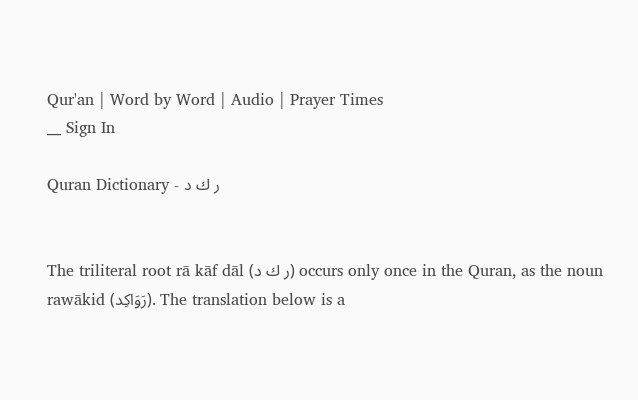Qur'an | Word by Word | Audio | Prayer Times
__ Sign In

Quran Dictionary - ر ك د


The triliteral root rā kāf dāl (ر ك د) occurs only once in the Quran, as the noun rawākid (رَوَاكِد). The translation below is a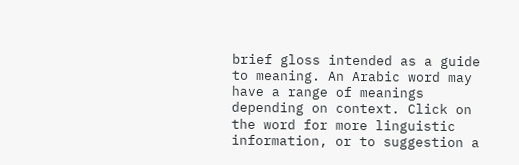brief gloss intended as a guide to meaning. An Arabic word may have a range of meanings depending on context. Click on the word for more linguistic information, or to suggestion a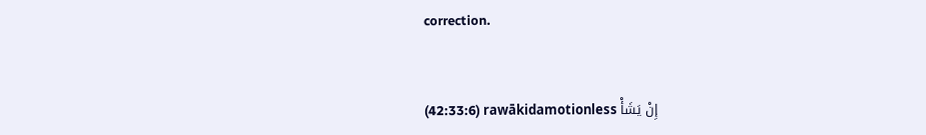correction.


(42:33:6) rawākidamotionless إِنْ يَشَأْ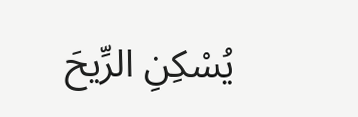يُسْكِنِ الرِّيحَ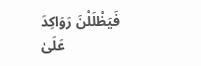فَيَظْلَلْنَ رَوَاكِدَ عَلَىٰ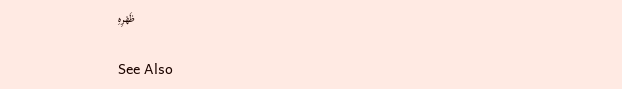ظَهْرِهِ

See Also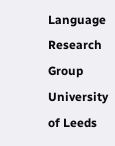Language Research Group
University of Leeds